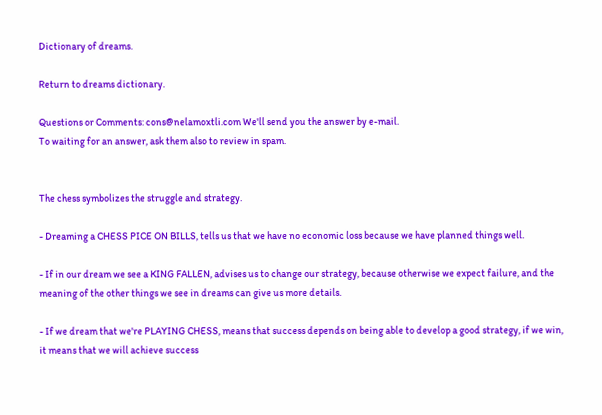Dictionary of dreams.

Return to dreams dictionary.

Questions or Comments: cons@nelamoxtli.com We'll send you the answer by e-mail.
To waiting for an answer, ask them also to review in spam.


The chess symbolizes the struggle and strategy.

- Dreaming a CHESS PICE ON BILLS, tells us that we have no economic loss because we have planned things well.

- If in our dream we see a KING FALLEN, advises us to change our strategy, because otherwise we expect failure, and the meaning of the other things we see in dreams can give us more details.

- If we dream that we're PLAYING CHESS, means that success depends on being able to develop a good strategy, if we win, it means that we will achieve success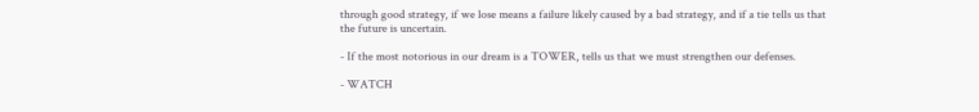through good strategy, if we lose means a failure likely caused by a bad strategy, and if a tie tells us that the future is uncertain.

- If the most notorious in our dream is a TOWER, tells us that we must strengthen our defenses.

- WATCH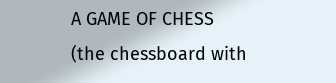A GAME OF CHESS (the chessboard with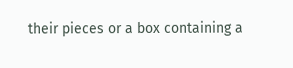their pieces or a box containing a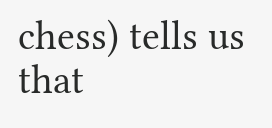chess) tells us that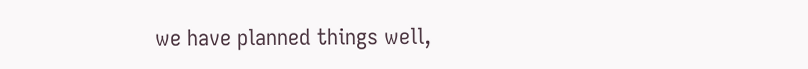we have planned things well,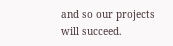and so our projects will succeed.